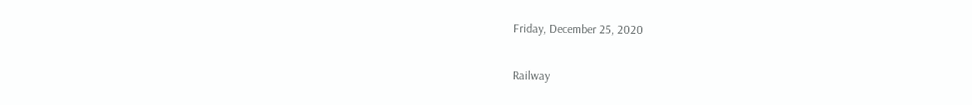Friday, December 25, 2020

Railway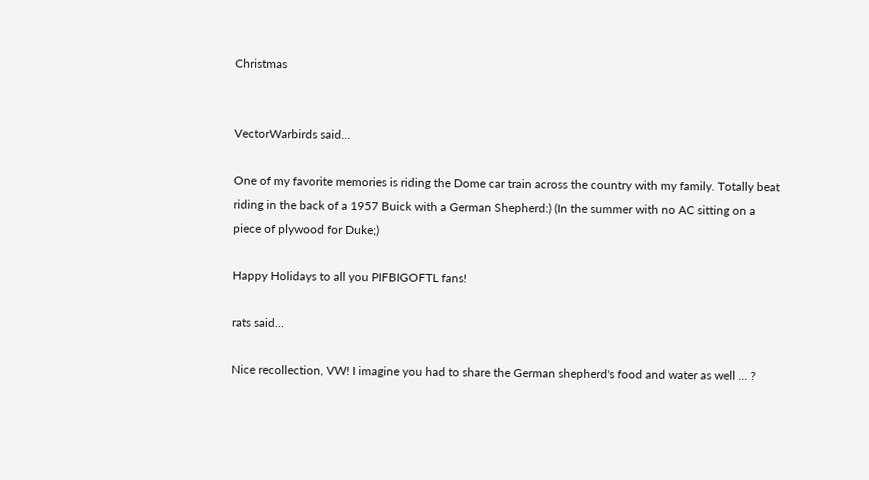Christmas


VectorWarbirds said...

One of my favorite memories is riding the Dome car train across the country with my family. Totally beat riding in the back of a 1957 Buick with a German Shepherd:) (In the summer with no AC sitting on a piece of plywood for Duke;)

Happy Holidays to all you PIFBIGOFTL fans!

rats said...

Nice recollection, VW! I imagine you had to share the German shepherd's food and water as well ... ?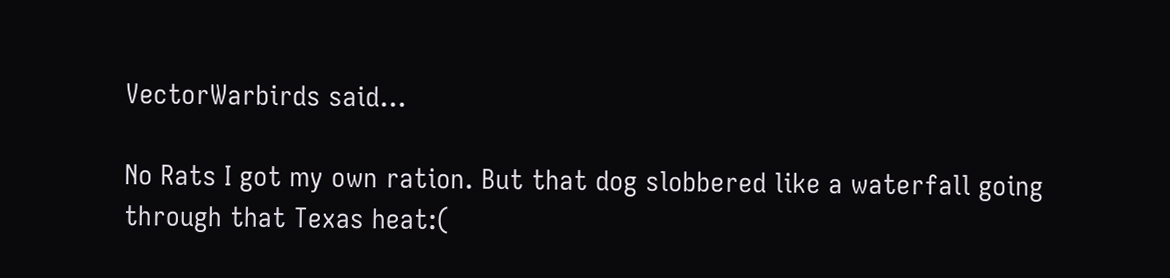VectorWarbirds said...

No Rats I got my own ration. But that dog slobbered like a waterfall going through that Texas heat:(